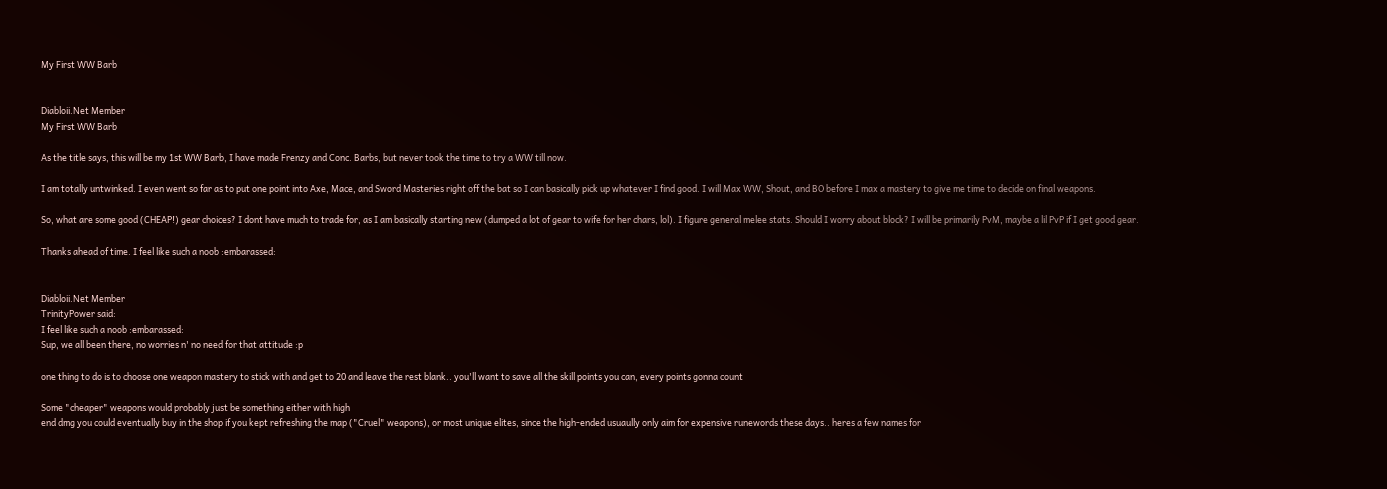My First WW Barb


Diabloii.Net Member
My First WW Barb

As the title says, this will be my 1st WW Barb, I have made Frenzy and Conc. Barbs, but never took the time to try a WW till now.

I am totally untwinked. I even went so far as to put one point into Axe, Mace, and Sword Masteries right off the bat so I can basically pick up whatever I find good. I will Max WW, Shout, and BO before I max a mastery to give me time to decide on final weapons.

So, what are some good (CHEAP!) gear choices? I dont have much to trade for, as I am basically starting new (dumped a lot of gear to wife for her chars, lol). I figure general melee stats. Should I worry about block? I will be primarily PvM, maybe a lil PvP if I get good gear.

Thanks ahead of time. I feel like such a noob :embarassed:


Diabloii.Net Member
TrinityPower said:
I feel like such a noob :embarassed:
Sup, we all been there, no worries n' no need for that attitude :p

one thing to do is to choose one weapon mastery to stick with and get to 20 and leave the rest blank.. you'll want to save all the skill points you can, every points gonna count

Some "cheaper" weapons would probably just be something either with high
end dmg you could eventually buy in the shop if you kept refreshing the map ("Cruel" weapons), or most unique elites, since the high-ended usuaully only aim for expensive runewords these days.. heres a few names for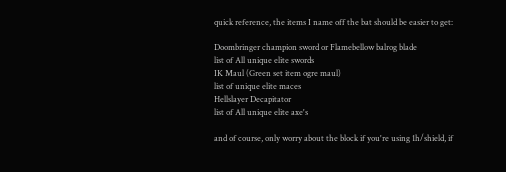quick reference, the items I name off the bat should be easier to get:

Doombringer champion sword or Flamebellow balrog blade
list of All unique elite swords
IK Maul (Green set item ogre maul)
list of unique elite maces
Hellslayer Decapitator
list of All unique elite axe's

and of course, only worry about the block if you're using 1h/shield, if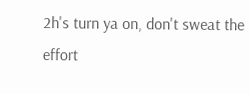2h's turn ya on, don't sweat the effort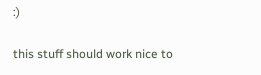:)

this stuff should work nice to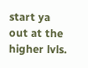start ya out at the higher lvls.